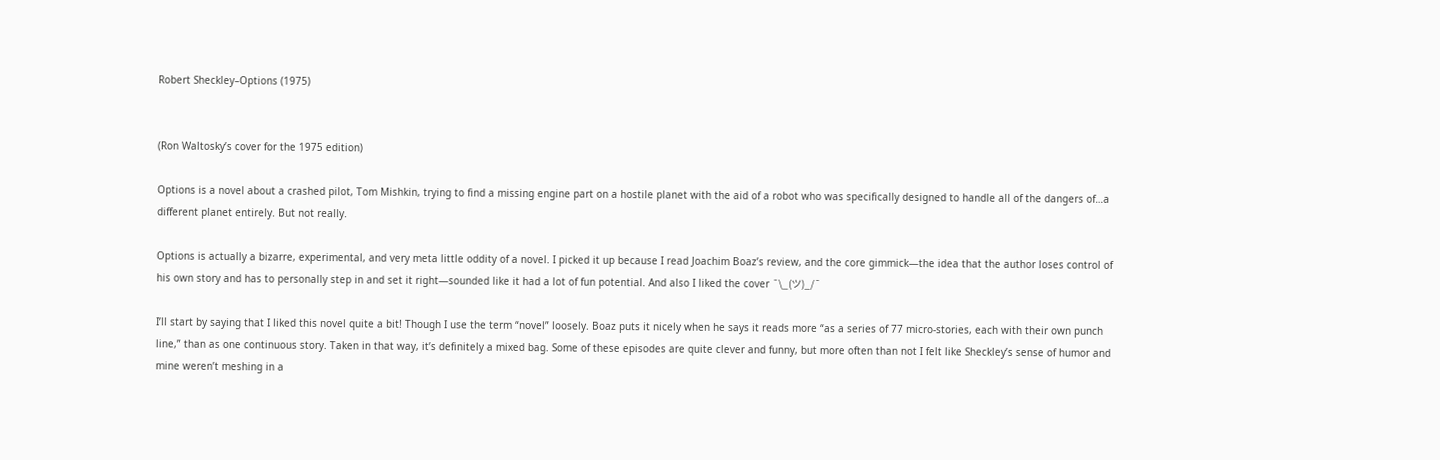Robert Sheckley–Options (1975)


(Ron Waltosky’s cover for the 1975 edition)

Options is a novel about a crashed pilot, Tom Mishkin, trying to find a missing engine part on a hostile planet with the aid of a robot who was specifically designed to handle all of the dangers of…a different planet entirely. But not really.

Options is actually a bizarre, experimental, and very meta little oddity of a novel. I picked it up because I read Joachim Boaz’s review, and the core gimmick—the idea that the author loses control of his own story and has to personally step in and set it right—sounded like it had a lot of fun potential. And also I liked the cover ¯\_(ツ)_/¯

I’ll start by saying that I liked this novel quite a bit! Though I use the term “novel” loosely. Boaz puts it nicely when he says it reads more “as a series of 77 micro-stories, each with their own punch line,” than as one continuous story. Taken in that way, it’s definitely a mixed bag. Some of these episodes are quite clever and funny, but more often than not I felt like Sheckley’s sense of humor and mine weren’t meshing in a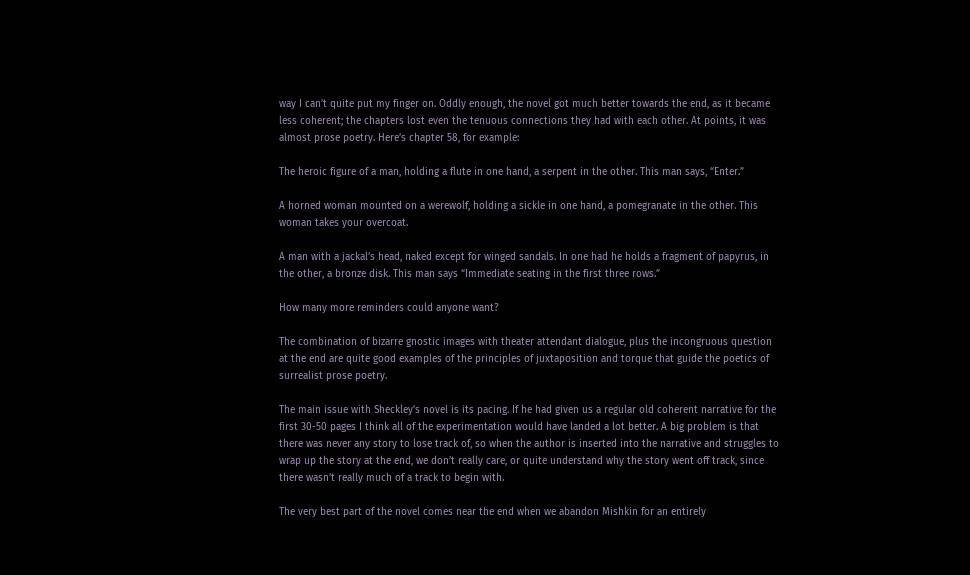way I can’t quite put my finger on. Oddly enough, the novel got much better towards the end, as it became less coherent; the chapters lost even the tenuous connections they had with each other. At points, it was almost prose poetry. Here’s chapter 58, for example:

The heroic figure of a man, holding a flute in one hand, a serpent in the other. This man says, “Enter.”

A horned woman mounted on a werewolf, holding a sickle in one hand, a pomegranate in the other. This woman takes your overcoat.

A man with a jackal’s head, naked except for winged sandals. In one had he holds a fragment of papyrus, in the other, a bronze disk. This man says “Immediate seating in the first three rows.”

How many more reminders could anyone want?

The combination of bizarre gnostic images with theater attendant dialogue, plus the incongruous question at the end are quite good examples of the principles of juxtaposition and torque that guide the poetics of surrealist prose poetry.

The main issue with Sheckley’s novel is its pacing. If he had given us a regular old coherent narrative for the first 30-50 pages I think all of the experimentation would have landed a lot better. A big problem is that there was never any story to lose track of, so when the author is inserted into the narrative and struggles to wrap up the story at the end, we don’t really care, or quite understand why the story went off track, since there wasn’t really much of a track to begin with.

The very best part of the novel comes near the end when we abandon Mishkin for an entirely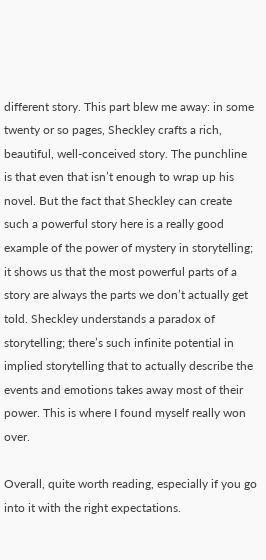different story. This part blew me away: in some twenty or so pages, Sheckley crafts a rich, beautiful, well-conceived story. The punchline is that even that isn’t enough to wrap up his novel. But the fact that Sheckley can create such a powerful story here is a really good example of the power of mystery in storytelling; it shows us that the most powerful parts of a story are always the parts we don’t actually get told. Sheckley understands a paradox of storytelling; there’s such infinite potential in implied storytelling that to actually describe the events and emotions takes away most of their power. This is where I found myself really won over.

Overall, quite worth reading, especially if you go into it with the right expectations.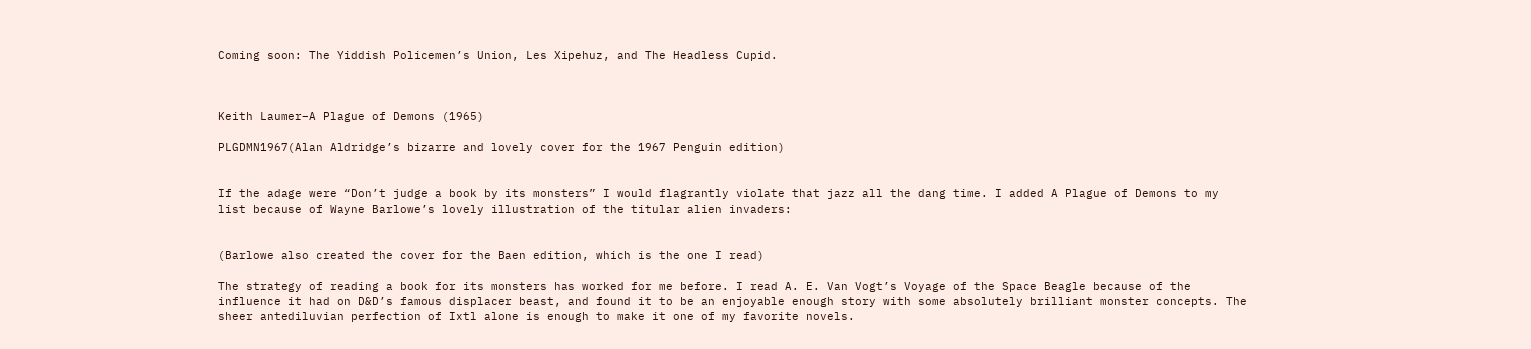Coming soon: The Yiddish Policemen’s Union, Les Xipehuz, and The Headless Cupid.



Keith Laumer–A Plague of Demons (1965)

PLGDMN1967(Alan Aldridge’s bizarre and lovely cover for the 1967 Penguin edition)


If the adage were “Don’t judge a book by its monsters” I would flagrantly violate that jazz all the dang time. I added A Plague of Demons to my list because of Wayne Barlowe’s lovely illustration of the titular alien invaders:


(Barlowe also created the cover for the Baen edition, which is the one I read)

The strategy of reading a book for its monsters has worked for me before. I read A. E. Van Vogt’s Voyage of the Space Beagle because of the influence it had on D&D’s famous displacer beast, and found it to be an enjoyable enough story with some absolutely brilliant monster concepts. The sheer antediluvian perfection of Ixtl alone is enough to make it one of my favorite novels.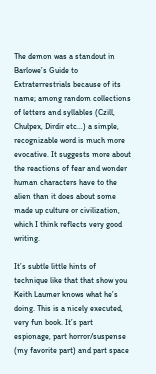The demon was a standout in Barlowe’s Guide to Extraterrestrials because of its name; among random collections of letters and syllables (Czill, Chulpex, Dirdir etc…) a simple, recognizable word is much more evocative. It suggests more about the reactions of fear and wonder human characters have to the alien than it does about some made up culture or civilization, which I think reflects very good writing.

It’s subtle little hints of technique like that that show you Keith Laumer knows what he’s doing. This is a nicely executed, very fun book. It’s part espionage, part horror/suspense (my favorite part) and part space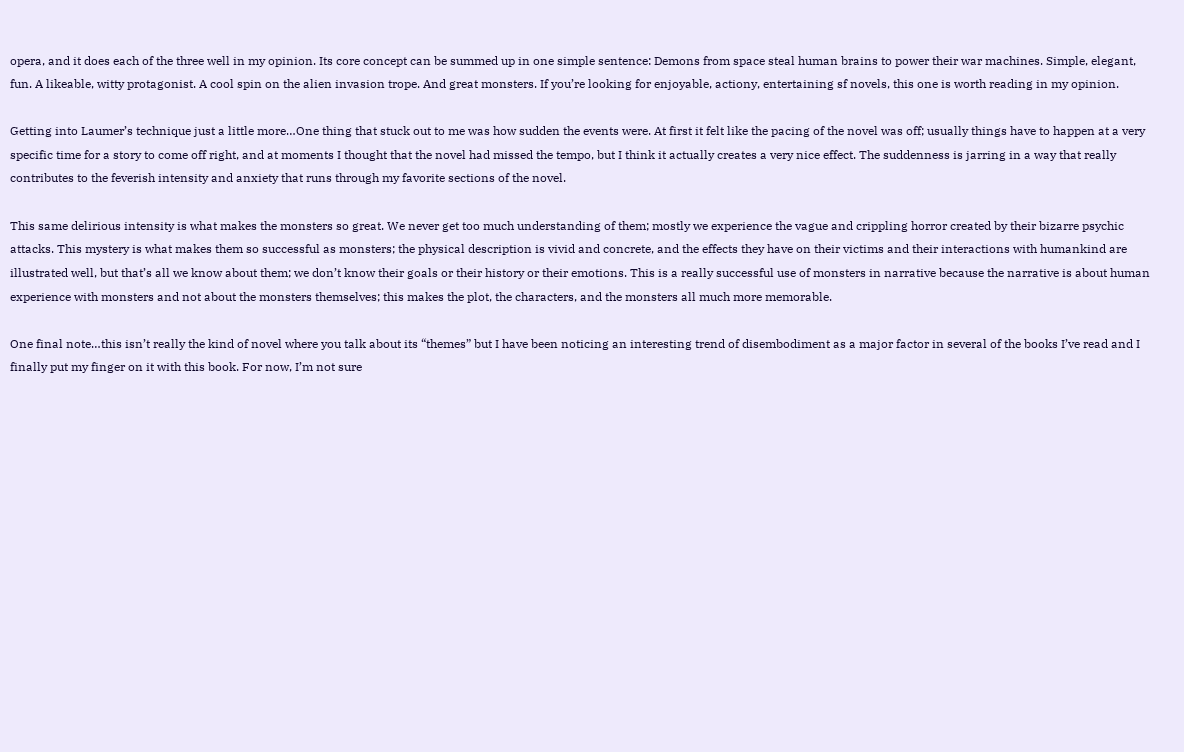opera, and it does each of the three well in my opinion. Its core concept can be summed up in one simple sentence: Demons from space steal human brains to power their war machines. Simple, elegant, fun. A likeable, witty protagonist. A cool spin on the alien invasion trope. And great monsters. If you’re looking for enjoyable, actiony, entertaining sf novels, this one is worth reading in my opinion.

Getting into Laumer’s technique just a little more…One thing that stuck out to me was how sudden the events were. At first it felt like the pacing of the novel was off; usually things have to happen at a very specific time for a story to come off right, and at moments I thought that the novel had missed the tempo, but I think it actually creates a very nice effect. The suddenness is jarring in a way that really contributes to the feverish intensity and anxiety that runs through my favorite sections of the novel.

This same delirious intensity is what makes the monsters so great. We never get too much understanding of them; mostly we experience the vague and crippling horror created by their bizarre psychic attacks. This mystery is what makes them so successful as monsters; the physical description is vivid and concrete, and the effects they have on their victims and their interactions with humankind are illustrated well, but that’s all we know about them; we don’t know their goals or their history or their emotions. This is a really successful use of monsters in narrative because the narrative is about human experience with monsters and not about the monsters themselves; this makes the plot, the characters, and the monsters all much more memorable.

One final note…this isn’t really the kind of novel where you talk about its “themes” but I have been noticing an interesting trend of disembodiment as a major factor in several of the books I’ve read and I finally put my finger on it with this book. For now, I’m not sure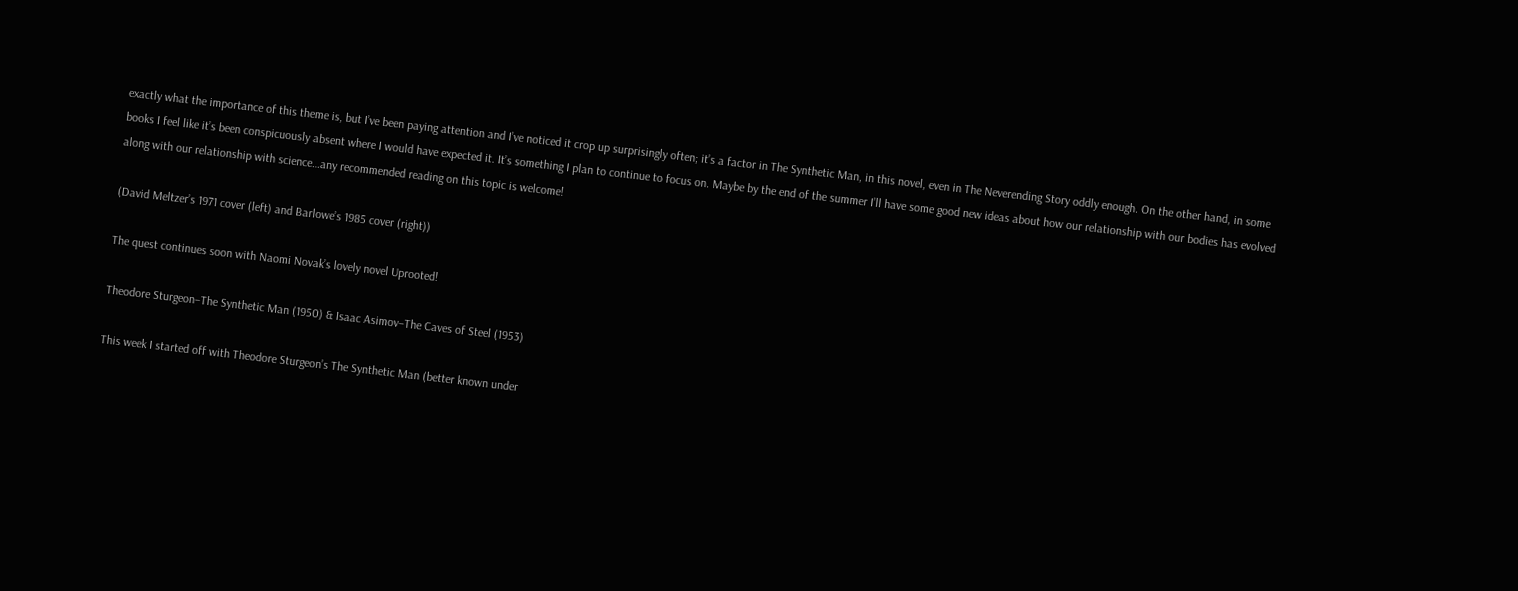exactly what the importance of this theme is, but I’ve been paying attention and I’ve noticed it crop up surprisingly often; it’s a factor in The Synthetic Man, in this novel, even in The Neverending Story oddly enough. On the other hand, in some books I feel like it’s been conspicuously absent where I would have expected it. It’s something I plan to continue to focus on. Maybe by the end of the summer I’ll have some good new ideas about how our relationship with our bodies has evolved along with our relationship with science…any recommended reading on this topic is welcome!

(David Meltzer’s 1971 cover (left) and Barlowe’s 1985 cover (right))

The quest continues soon with Naomi Novak’s lovely novel Uprooted!

Theodore Sturgeon–The Synthetic Man (1950) & Isaac Asimov–The Caves of Steel (1953)

This week I started off with Theodore Sturgeon’s The Synthetic Man (better known under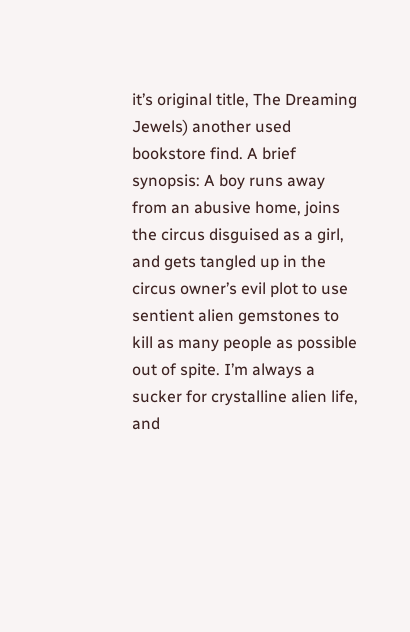it’s original title, The Dreaming Jewels) another used bookstore find. A brief synopsis: A boy runs away from an abusive home, joins the circus disguised as a girl, and gets tangled up in the circus owner’s evil plot to use sentient alien gemstones to kill as many people as possible out of spite. I’m always a sucker for crystalline alien life, and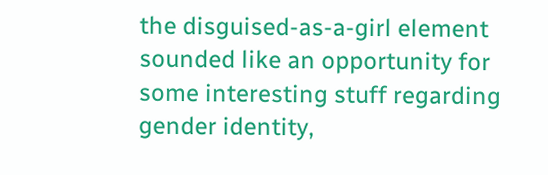the disguised-as-a-girl element sounded like an opportunity for some interesting stuff regarding gender identity,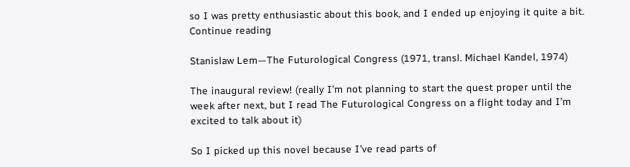so I was pretty enthusiastic about this book, and I ended up enjoying it quite a bit. Continue reading

Stanislaw Lem—The Futurological Congress (1971, transl. Michael Kandel, 1974)

The inaugural review! (really I’m not planning to start the quest proper until the week after next, but I read The Futurological Congress on a flight today and I’m excited to talk about it)

So I picked up this novel because I’ve read parts of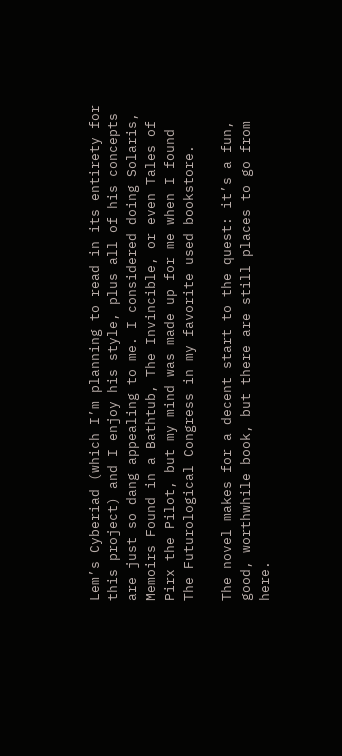Lem’s Cyberiad (which I’m planning to read in its entirety for this project) and I enjoy his style, plus all of his concepts are just so dang appealing to me. I considered doing Solaris, Memoirs Found in a Bathtub, The Invincible, or even Tales of Pirx the Pilot, but my mind was made up for me when I found The Futurological Congress in my favorite used bookstore.

The novel makes for a decent start to the quest: it’s a fun, good, worthwhile book, but there are still places to go from here.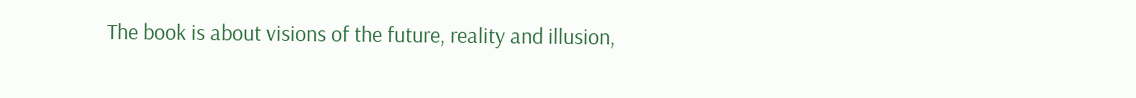The book is about visions of the future, reality and illusion,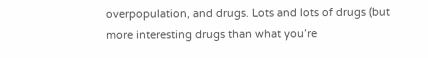overpopulation, and drugs. Lots and lots of drugs (but more interesting drugs than what you’re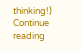thinking!) Continue reading